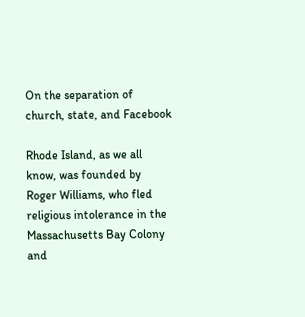On the separation of church, state, and Facebook

Rhode Island, as we all know, was founded by Roger Williams, who fled religious intolerance in the Massachusetts Bay Colony and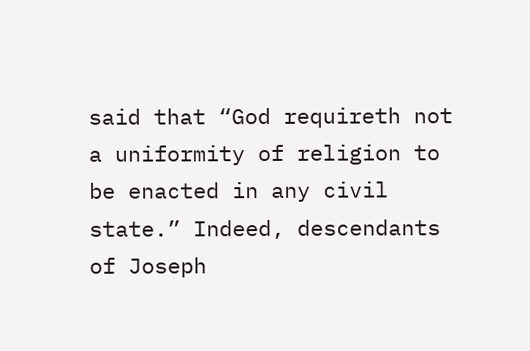said that “God requireth not a uniformity of religion to be enacted in any civil state.” Indeed, descendants of Joseph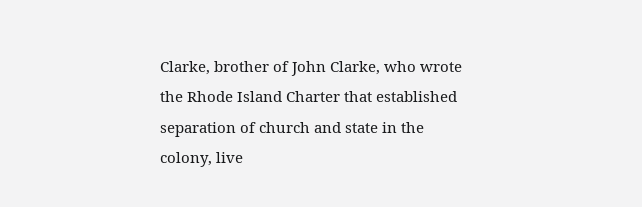Clarke, brother of John Clarke, who wrote the Rhode Island Charter that established separation of church and state in the colony, live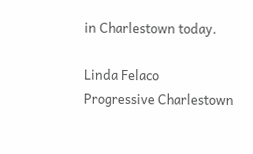in Charlestown today.

Linda Felaco
Progressive Charlestown